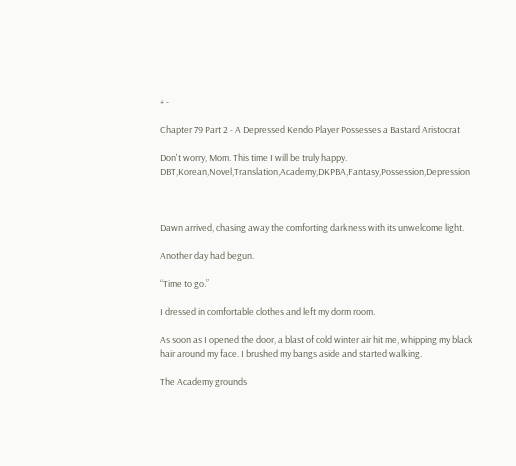+ -

Chapter 79 Part 2 - A Depressed Kendo Player Possesses a Bastard Aristocrat

Don't worry, Mom. This time I will be truly happy. DBT,Korean,Novel,Translation,Academy,DKPBA,Fantasy,Possession,Depression



Dawn arrived, chasing away the comforting darkness with its unwelcome light.

Another day had begun.

“Time to go.”

I dressed in comfortable clothes and left my dorm room.

As soon as I opened the door, a blast of cold winter air hit me, whipping my black hair around my face. I brushed my bangs aside and started walking.

The Academy grounds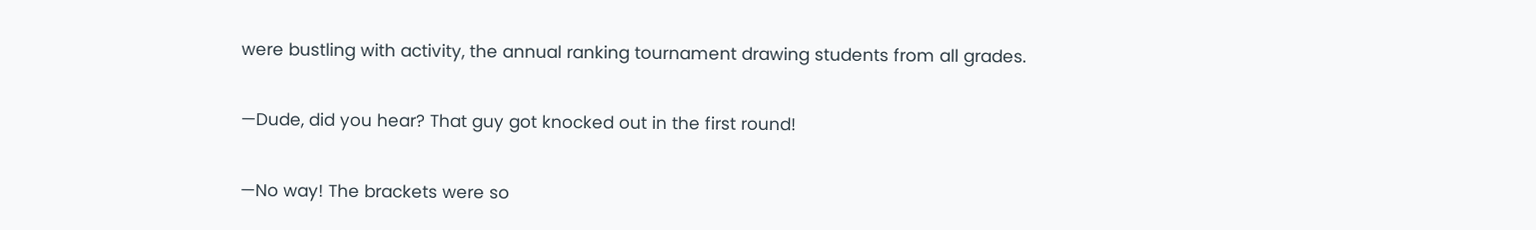were bustling with activity, the annual ranking tournament drawing students from all grades.

—Dude, did you hear? That guy got knocked out in the first round!

—No way! The brackets were so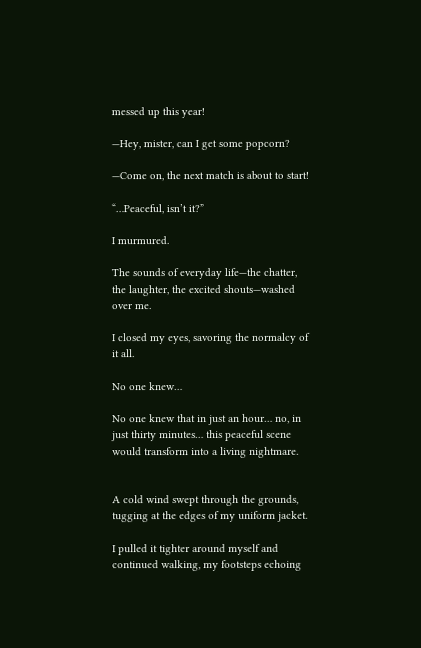messed up this year!

—Hey, mister, can I get some popcorn?

—Come on, the next match is about to start!

“…Peaceful, isn’t it?”

I murmured.

The sounds of everyday life—the chatter, the laughter, the excited shouts—washed over me.

I closed my eyes, savoring the normalcy of it all.

No one knew…

No one knew that in just an hour… no, in just thirty minutes… this peaceful scene would transform into a living nightmare.


A cold wind swept through the grounds, tugging at the edges of my uniform jacket.

I pulled it tighter around myself and continued walking, my footsteps echoing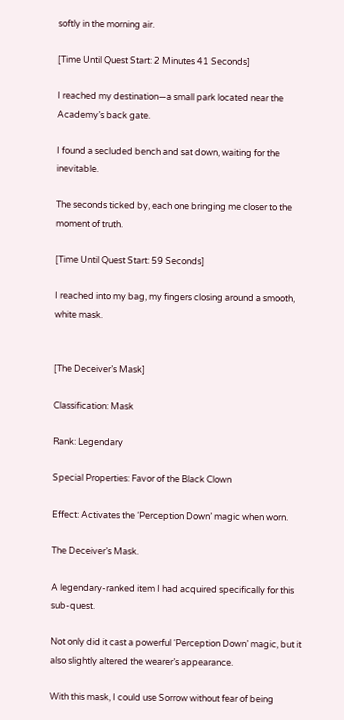softly in the morning air.

[Time Until Quest Start: 2 Minutes 41 Seconds]

I reached my destination—a small park located near the Academy’s back gate.

I found a secluded bench and sat down, waiting for the inevitable.

The seconds ticked by, each one bringing me closer to the moment of truth.

[Time Until Quest Start: 59 Seconds]

I reached into my bag, my fingers closing around a smooth, white mask.


[The Deceiver’s Mask]

Classification: Mask

Rank: Legendary

Special Properties: Favor of the Black Clown

Effect: Activates the ‘Perception Down’ magic when worn.

The Deceiver’s Mask.

A legendary-ranked item I had acquired specifically for this sub-quest.

Not only did it cast a powerful ‘Perception Down’ magic, but it also slightly altered the wearer’s appearance.

With this mask, I could use Sorrow without fear of being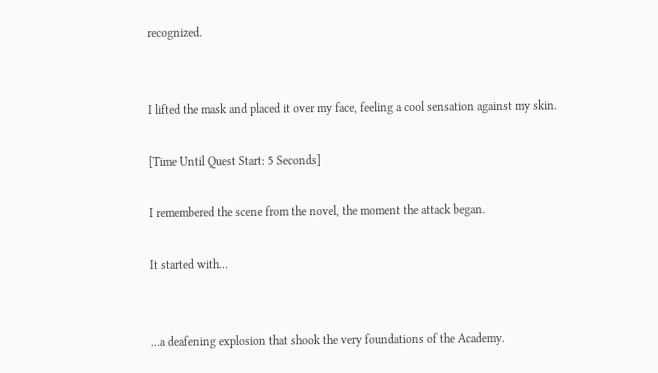recognized.


I lifted the mask and placed it over my face, feeling a cool sensation against my skin.

[Time Until Quest Start: 5 Seconds]

I remembered the scene from the novel, the moment the attack began.

It started with…


…a deafening explosion that shook the very foundations of the Academy.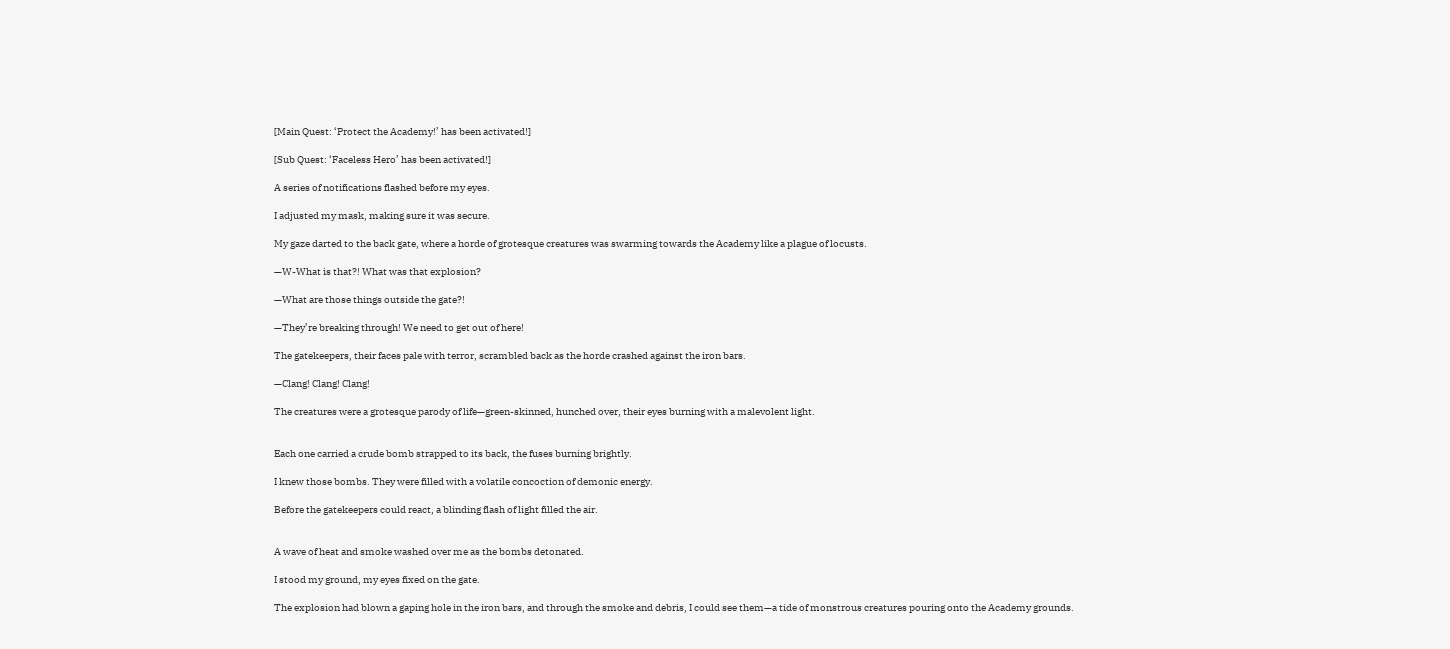[Main Quest: ‘Protect the Academy!’ has been activated!]

[Sub Quest: ‘Faceless Hero’ has been activated!]

A series of notifications flashed before my eyes.

I adjusted my mask, making sure it was secure.

My gaze darted to the back gate, where a horde of grotesque creatures was swarming towards the Academy like a plague of locusts.

—W-What is that?! What was that explosion?

—What are those things outside the gate?!

—They’re breaking through! We need to get out of here!

The gatekeepers, their faces pale with terror, scrambled back as the horde crashed against the iron bars.

—Clang! Clang! Clang!

The creatures were a grotesque parody of life—green-skinned, hunched over, their eyes burning with a malevolent light.


Each one carried a crude bomb strapped to its back, the fuses burning brightly.

I knew those bombs. They were filled with a volatile concoction of demonic energy.

Before the gatekeepers could react, a blinding flash of light filled the air.


A wave of heat and smoke washed over me as the bombs detonated.

I stood my ground, my eyes fixed on the gate.

The explosion had blown a gaping hole in the iron bars, and through the smoke and debris, I could see them—a tide of monstrous creatures pouring onto the Academy grounds.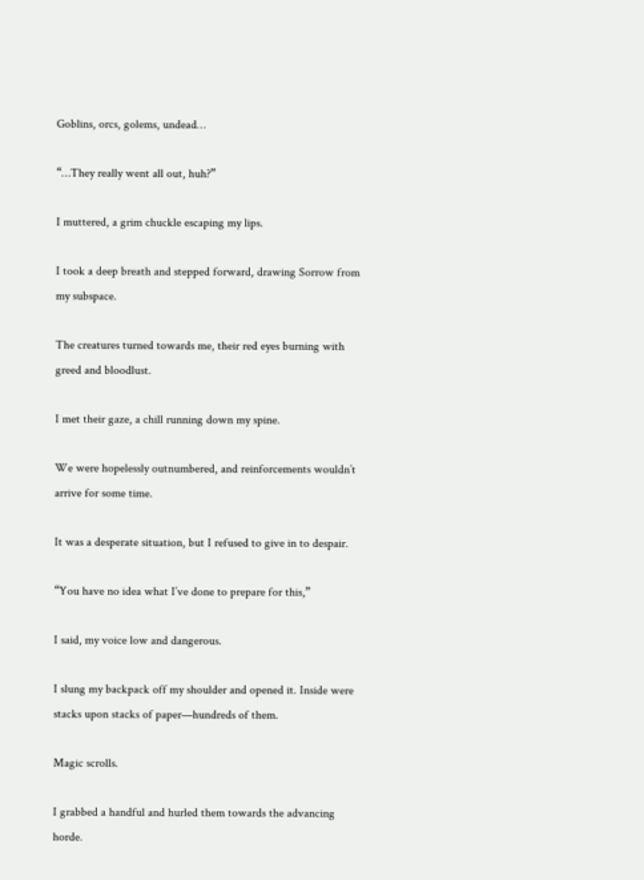Goblins, orcs, golems, undead…

“…They really went all out, huh?”

I muttered, a grim chuckle escaping my lips.

I took a deep breath and stepped forward, drawing Sorrow from my subspace.

The creatures turned towards me, their red eyes burning with greed and bloodlust.

I met their gaze, a chill running down my spine.

We were hopelessly outnumbered, and reinforcements wouldn’t arrive for some time.

It was a desperate situation, but I refused to give in to despair.

“You have no idea what I’ve done to prepare for this,”

I said, my voice low and dangerous.

I slung my backpack off my shoulder and opened it. Inside were stacks upon stacks of paper—hundreds of them.

Magic scrolls.

I grabbed a handful and hurled them towards the advancing horde.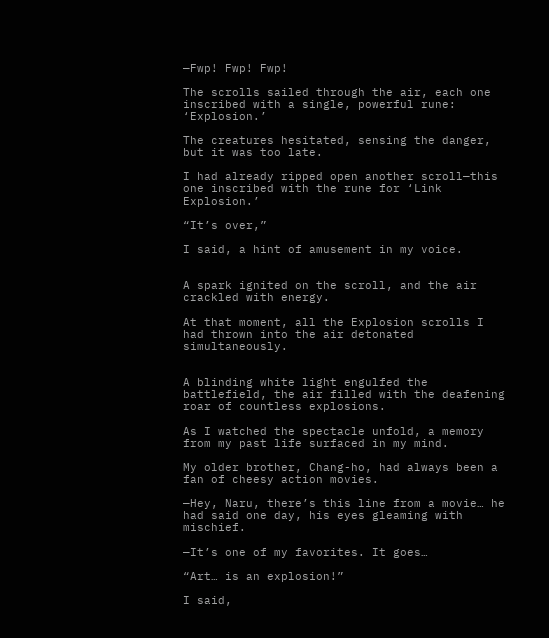—Fwp! Fwp! Fwp!

The scrolls sailed through the air, each one inscribed with a single, powerful rune: ‘Explosion.’

The creatures hesitated, sensing the danger, but it was too late.

I had already ripped open another scroll—this one inscribed with the rune for ‘Link Explosion.’

“It’s over,”

I said, a hint of amusement in my voice.


A spark ignited on the scroll, and the air crackled with energy.

At that moment, all the Explosion scrolls I had thrown into the air detonated simultaneously.


A blinding white light engulfed the battlefield, the air filled with the deafening roar of countless explosions.

As I watched the spectacle unfold, a memory from my past life surfaced in my mind.

My older brother, Chang-ho, had always been a fan of cheesy action movies.

—Hey, Naru, there’s this line from a movie… he had said one day, his eyes gleaming with mischief.

—It’s one of my favorites. It goes…

“Art… is an explosion!”

I said,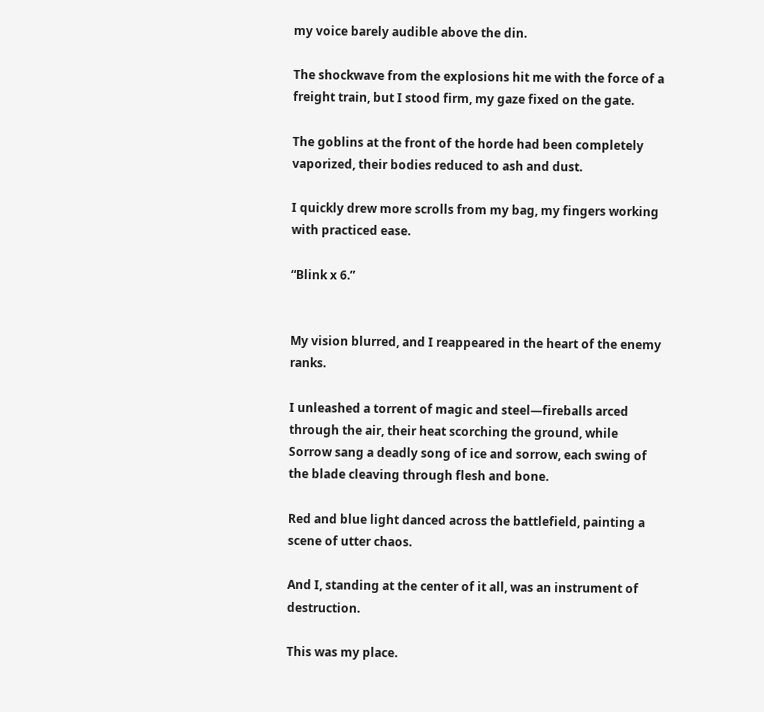my voice barely audible above the din.

The shockwave from the explosions hit me with the force of a freight train, but I stood firm, my gaze fixed on the gate.

The goblins at the front of the horde had been completely vaporized, their bodies reduced to ash and dust.

I quickly drew more scrolls from my bag, my fingers working with practiced ease.

“Blink x 6.”


My vision blurred, and I reappeared in the heart of the enemy ranks.

I unleashed a torrent of magic and steel—fireballs arced through the air, their heat scorching the ground, while Sorrow sang a deadly song of ice and sorrow, each swing of the blade cleaving through flesh and bone.

Red and blue light danced across the battlefield, painting a scene of utter chaos.

And I, standing at the center of it all, was an instrument of destruction.

This was my place.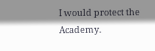I would protect the Academy.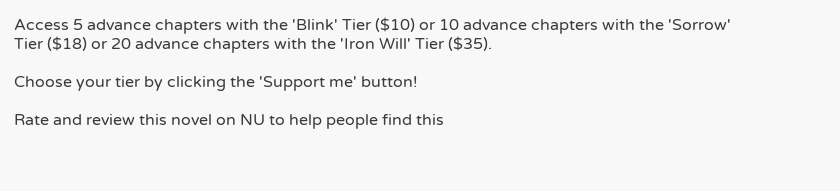Access 5 advance chapters with the 'Blink' Tier ($10) or 10 advance chapters with the 'Sorrow' Tier ($18) or 20 advance chapters with the 'Iron Will' Tier ($35).

Choose your tier by clicking the 'Support me' button!

Rate and review this novel on NU to help people find this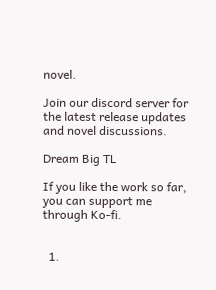novel.

Join our discord server for the latest release updates and novel discussions.

Dream Big TL

If you like the work so far, you can support me through Ko-fi.


  1.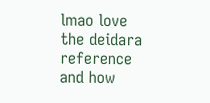lmao love the deidara reference and how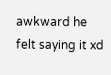awkward he felt saying it xd